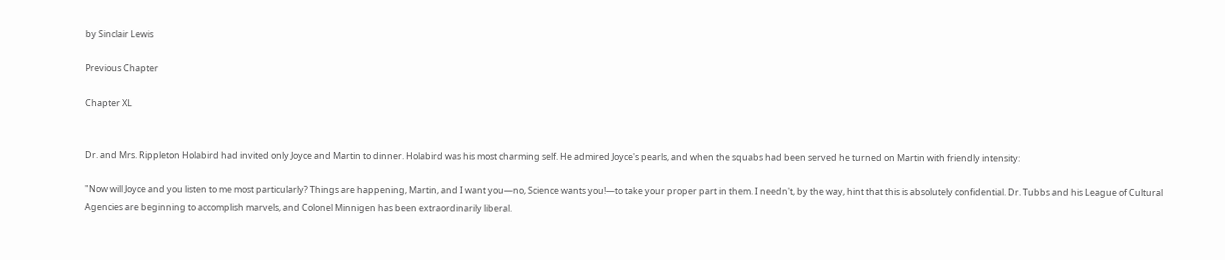by Sinclair Lewis

Previous Chapter

Chapter XL


Dr. and Mrs. Rippleton Holabird had invited only Joyce and Martin to dinner. Holabird was his most charming self. He admired Joyce's pearls, and when the squabs had been served he turned on Martin with friendly intensity:

"Now will Joyce and you listen to me most particularly? Things are happening, Martin, and I want you—no, Science wants you!—to take your proper part in them. I needn't, by the way, hint that this is absolutely confidential. Dr. Tubbs and his League of Cultural Agencies are beginning to accomplish marvels, and Colonel Minnigen has been extraordinarily liberal.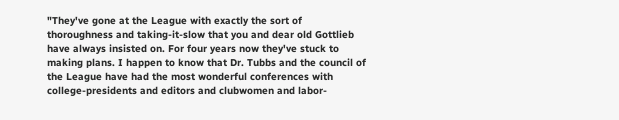"They've gone at the League with exactly the sort of thoroughness and taking-it-slow that you and dear old Gottlieb have always insisted on. For four years now they've stuck to making plans. I happen to know that Dr. Tubbs and the council of the League have had the most wonderful conferences with college-presidents and editors and clubwomen and labor-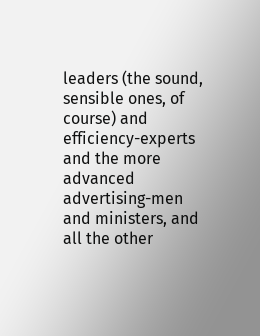leaders (the sound, sensible ones, of course) and efficiency-experts and the more advanced advertising-men and ministers, and all the other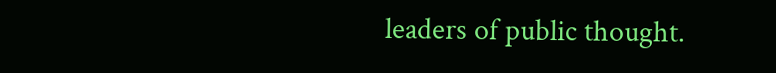leaders of public thought.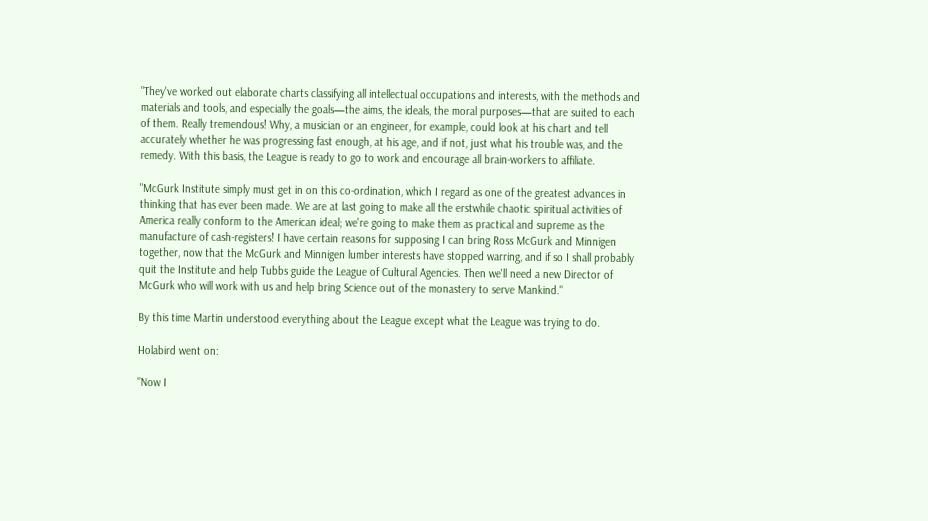"They've worked out elaborate charts classifying all intellectual occupations and interests, with the methods and materials and tools, and especially the goals—the aims, the ideals, the moral purposes—that are suited to each of them. Really tremendous! Why, a musician or an engineer, for example, could look at his chart and tell accurately whether he was progressing fast enough, at his age, and if not, just what his trouble was, and the remedy. With this basis, the League is ready to go to work and encourage all brain-workers to affiliate.

"McGurk Institute simply must get in on this co-ordination, which I regard as one of the greatest advances in thinking that has ever been made. We are at last going to make all the erstwhile chaotic spiritual activities of America really conform to the American ideal; we're going to make them as practical and supreme as the manufacture of cash-registers! I have certain reasons for supposing I can bring Ross McGurk and Minnigen together, now that the McGurk and Minnigen lumber interests have stopped warring, and if so I shall probably quit the Institute and help Tubbs guide the League of Cultural Agencies. Then we'll need a new Director of McGurk who will work with us and help bring Science out of the monastery to serve Mankind."

By this time Martin understood everything about the League except what the League was trying to do.

Holabird went on:

"Now I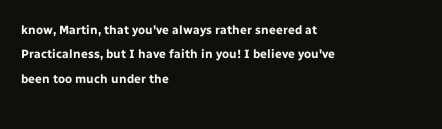know, Martin, that you've always rather sneered at Practicalness, but I have faith in you! I believe you've been too much under the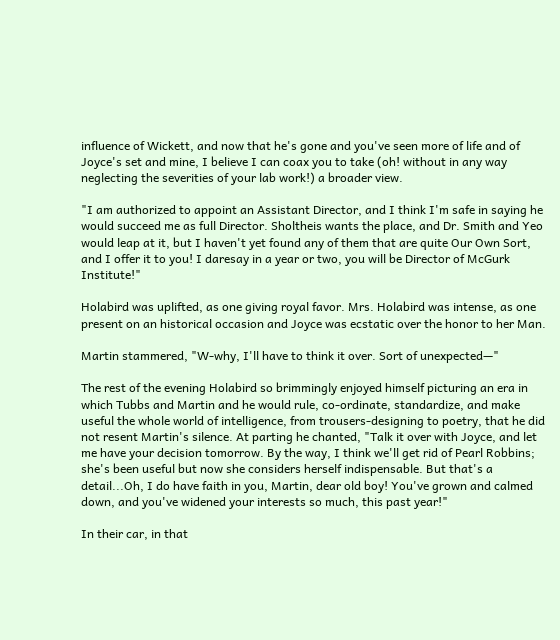influence of Wickett, and now that he's gone and you've seen more of life and of Joyce's set and mine, I believe I can coax you to take (oh! without in any way neglecting the severities of your lab work!) a broader view.

"I am authorized to appoint an Assistant Director, and I think I'm safe in saying he would succeed me as full Director. Sholtheis wants the place, and Dr. Smith and Yeo would leap at it, but I haven't yet found any of them that are quite Our Own Sort, and I offer it to you! I daresay in a year or two, you will be Director of McGurk Institute!"

Holabird was uplifted, as one giving royal favor. Mrs. Holabird was intense, as one present on an historical occasion and Joyce was ecstatic over the honor to her Man.

Martin stammered, "W-why, I'll have to think it over. Sort of unexpected—"

The rest of the evening Holabird so brimmingly enjoyed himself picturing an era in which Tubbs and Martin and he would rule, co-ordinate, standardize, and make useful the whole world of intelligence, from trousers-designing to poetry, that he did not resent Martin's silence. At parting he chanted, "Talk it over with Joyce, and let me have your decision tomorrow. By the way, I think we'll get rid of Pearl Robbins; she's been useful but now she considers herself indispensable. But that's a detail...Oh, I do have faith in you, Martin, dear old boy! You've grown and calmed down, and you've widened your interests so much, this past year!"

In their car, in that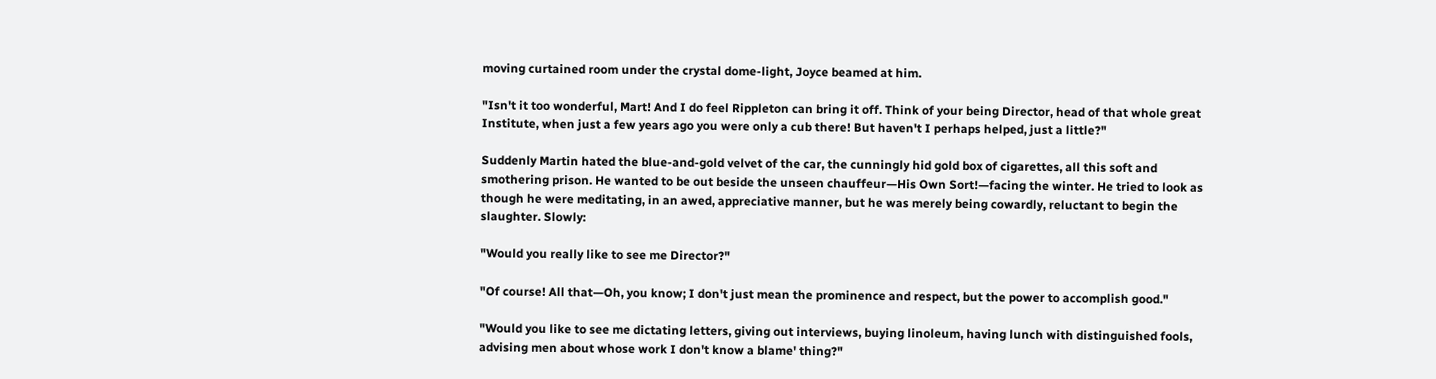moving curtained room under the crystal dome-light, Joyce beamed at him.

"Isn't it too wonderful, Mart! And I do feel Rippleton can bring it off. Think of your being Director, head of that whole great Institute, when just a few years ago you were only a cub there! But haven't I perhaps helped, just a little?"

Suddenly Martin hated the blue-and-gold velvet of the car, the cunningly hid gold box of cigarettes, all this soft and smothering prison. He wanted to be out beside the unseen chauffeur—His Own Sort!—facing the winter. He tried to look as though he were meditating, in an awed, appreciative manner, but he was merely being cowardly, reluctant to begin the slaughter. Slowly:

"Would you really like to see me Director?"

"Of course! All that—Oh, you know; I don't just mean the prominence and respect, but the power to accomplish good."

"Would you like to see me dictating letters, giving out interviews, buying linoleum, having lunch with distinguished fools, advising men about whose work I don't know a blame' thing?"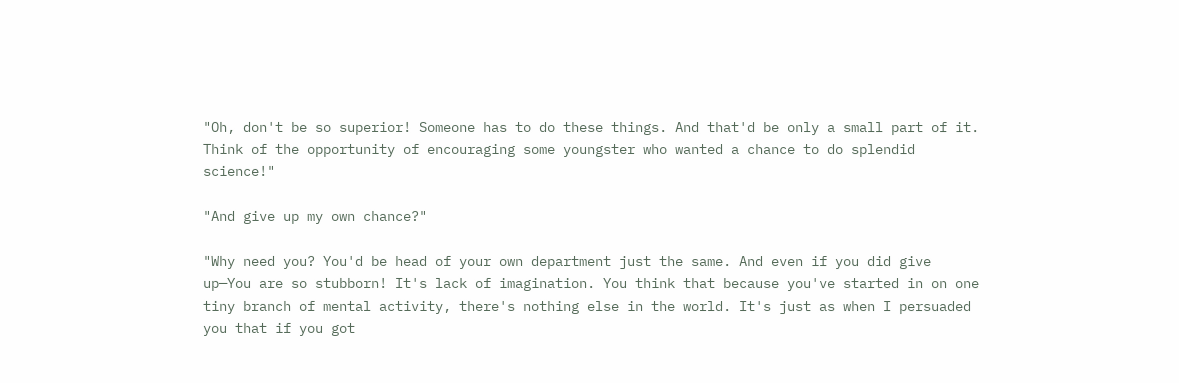"Oh, don't be so superior! Someone has to do these things. And that'd be only a small part of it. Think of the opportunity of encouraging some youngster who wanted a chance to do splendid science!"

"And give up my own chance?"

"Why need you? You'd be head of your own department just the same. And even if you did give up—You are so stubborn! It's lack of imagination. You think that because you've started in on one tiny branch of mental activity, there's nothing else in the world. It's just as when I persuaded you that if you got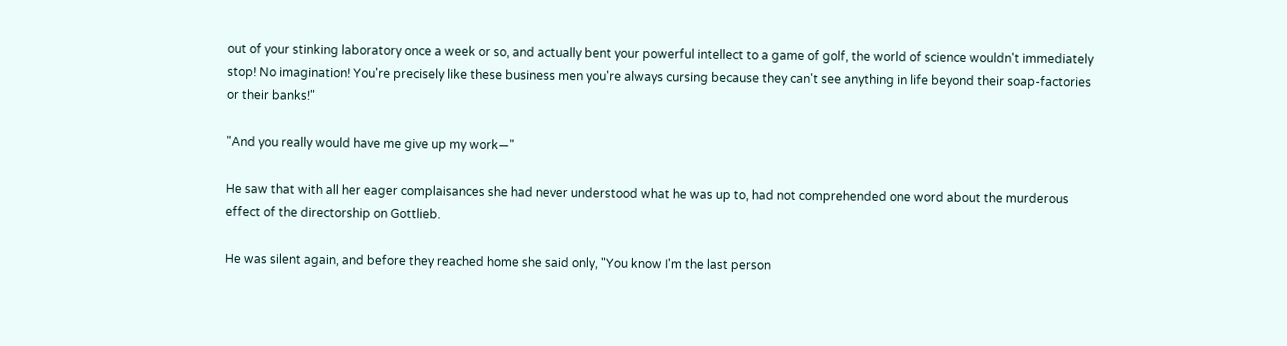out of your stinking laboratory once a week or so, and actually bent your powerful intellect to a game of golf, the world of science wouldn't immediately stop! No imagination! You're precisely like these business men you're always cursing because they can't see anything in life beyond their soap-factories or their banks!"

"And you really would have me give up my work—"

He saw that with all her eager complaisances she had never understood what he was up to, had not comprehended one word about the murderous effect of the directorship on Gottlieb.

He was silent again, and before they reached home she said only, "You know I'm the last person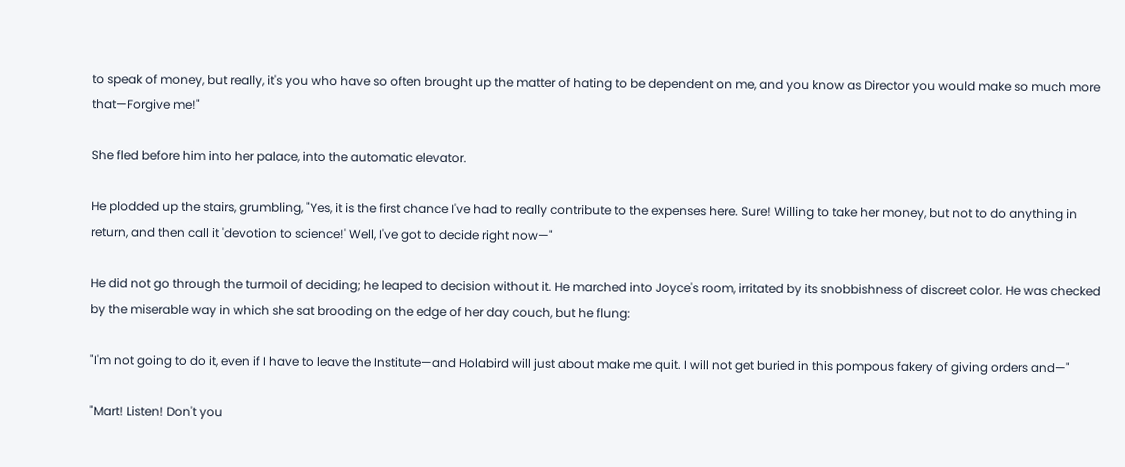to speak of money, but really, it's you who have so often brought up the matter of hating to be dependent on me, and you know as Director you would make so much more that—Forgive me!"

She fled before him into her palace, into the automatic elevator.

He plodded up the stairs, grumbling, "Yes, it is the first chance I've had to really contribute to the expenses here. Sure! Willing to take her money, but not to do anything in return, and then call it 'devotion to science!' Well, I've got to decide right now—"

He did not go through the turmoil of deciding; he leaped to decision without it. He marched into Joyce's room, irritated by its snobbishness of discreet color. He was checked by the miserable way in which she sat brooding on the edge of her day couch, but he flung:

"I'm not going to do it, even if I have to leave the Institute—and Holabird will just about make me quit. I will not get buried in this pompous fakery of giving orders and—"

"Mart! Listen! Don't you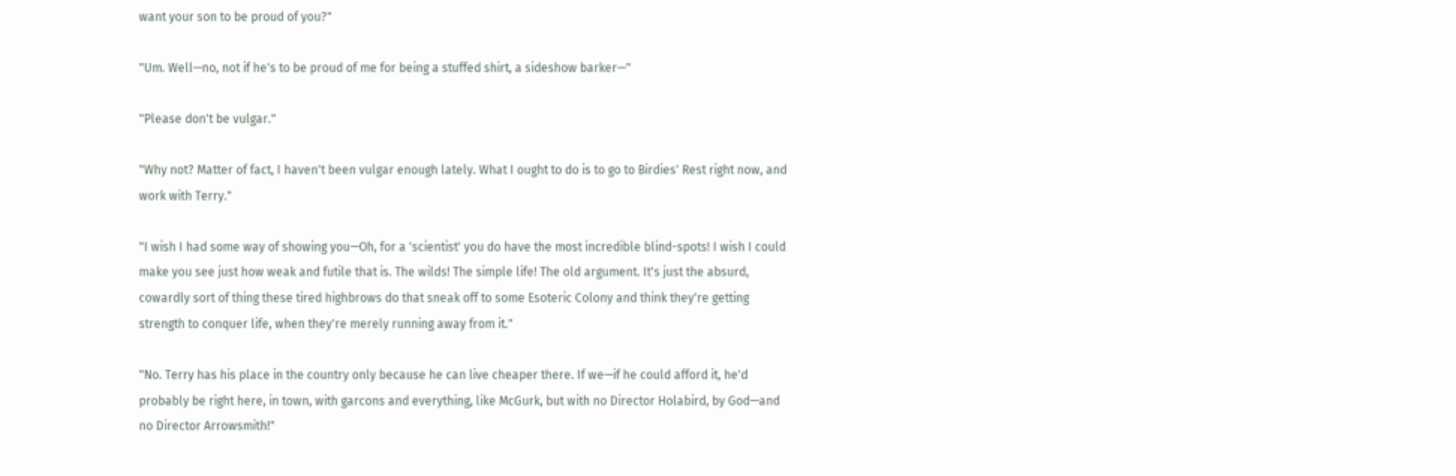want your son to be proud of you?"

"Um. Well—no, not if he's to be proud of me for being a stuffed shirt, a sideshow barker—"

"Please don't be vulgar."

"Why not? Matter of fact, I haven't been vulgar enough lately. What I ought to do is to go to Birdies' Rest right now, and work with Terry."

"I wish I had some way of showing you—Oh, for a 'scientist' you do have the most incredible blind-spots! I wish I could make you see just how weak and futile that is. The wilds! The simple life! The old argument. It's just the absurd, cowardly sort of thing these tired highbrows do that sneak off to some Esoteric Colony and think they're getting strength to conquer life, when they're merely running away from it."

"No. Terry has his place in the country only because he can live cheaper there. If we—if he could afford it, he'd probably be right here, in town, with garcons and everything, like McGurk, but with no Director Holabird, by God—and no Director Arrowsmith!"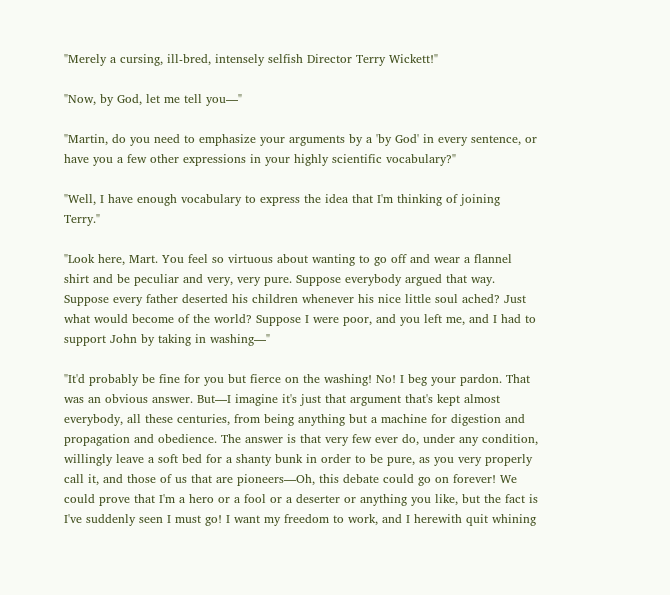"Merely a cursing, ill-bred, intensely selfish Director Terry Wickett!"

"Now, by God, let me tell you—"

"Martin, do you need to emphasize your arguments by a 'by God' in every sentence, or have you a few other expressions in your highly scientific vocabulary?"

"Well, I have enough vocabulary to express the idea that I'm thinking of joining Terry."

"Look here, Mart. You feel so virtuous about wanting to go off and wear a flannel shirt and be peculiar and very, very pure. Suppose everybody argued that way. Suppose every father deserted his children whenever his nice little soul ached? Just what would become of the world? Suppose I were poor, and you left me, and I had to support John by taking in washing—"

"It'd probably be fine for you but fierce on the washing! No! I beg your pardon. That was an obvious answer. But—I imagine it's just that argument that's kept almost everybody, all these centuries, from being anything but a machine for digestion and propagation and obedience. The answer is that very few ever do, under any condition, willingly leave a soft bed for a shanty bunk in order to be pure, as you very properly call it, and those of us that are pioneers—Oh, this debate could go on forever! We could prove that I'm a hero or a fool or a deserter or anything you like, but the fact is I've suddenly seen I must go! I want my freedom to work, and I herewith quit whining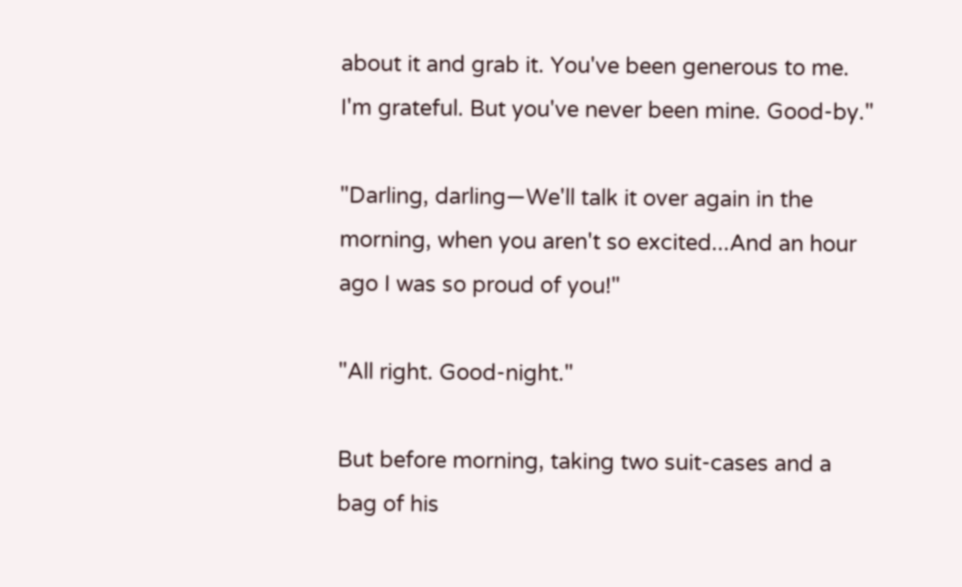about it and grab it. You've been generous to me. I'm grateful. But you've never been mine. Good-by."

"Darling, darling—We'll talk it over again in the morning, when you aren't so excited...And an hour ago I was so proud of you!"

"All right. Good-night."

But before morning, taking two suit-cases and a bag of his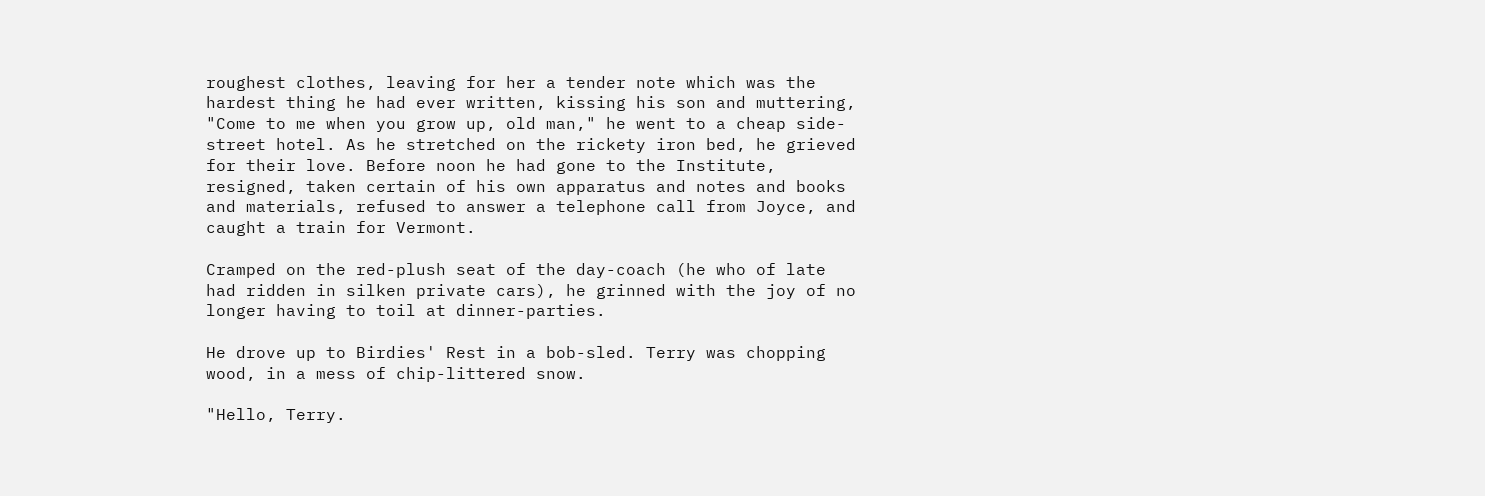roughest clothes, leaving for her a tender note which was the hardest thing he had ever written, kissing his son and muttering, "Come to me when you grow up, old man," he went to a cheap side-street hotel. As he stretched on the rickety iron bed, he grieved for their love. Before noon he had gone to the Institute, resigned, taken certain of his own apparatus and notes and books and materials, refused to answer a telephone call from Joyce, and caught a train for Vermont.

Cramped on the red-plush seat of the day-coach (he who of late had ridden in silken private cars), he grinned with the joy of no longer having to toil at dinner-parties.

He drove up to Birdies' Rest in a bob-sled. Terry was chopping wood, in a mess of chip-littered snow.

"Hello, Terry.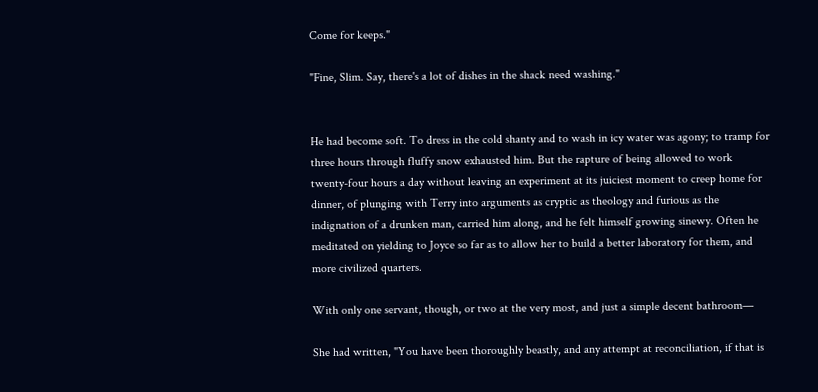Come for keeps."

"Fine, Slim. Say, there's a lot of dishes in the shack need washing."


He had become soft. To dress in the cold shanty and to wash in icy water was agony; to tramp for three hours through fluffy snow exhausted him. But the rapture of being allowed to work twenty-four hours a day without leaving an experiment at its juiciest moment to creep home for dinner, of plunging with Terry into arguments as cryptic as theology and furious as the indignation of a drunken man, carried him along, and he felt himself growing sinewy. Often he meditated on yielding to Joyce so far as to allow her to build a better laboratory for them, and more civilized quarters.

With only one servant, though, or two at the very most, and just a simple decent bathroom—

She had written, "You have been thoroughly beastly, and any attempt at reconciliation, if that is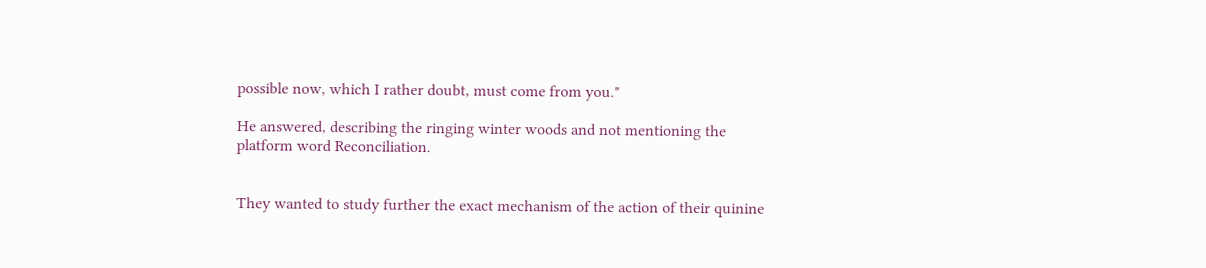possible now, which I rather doubt, must come from you."

He answered, describing the ringing winter woods and not mentioning the platform word Reconciliation.


They wanted to study further the exact mechanism of the action of their quinine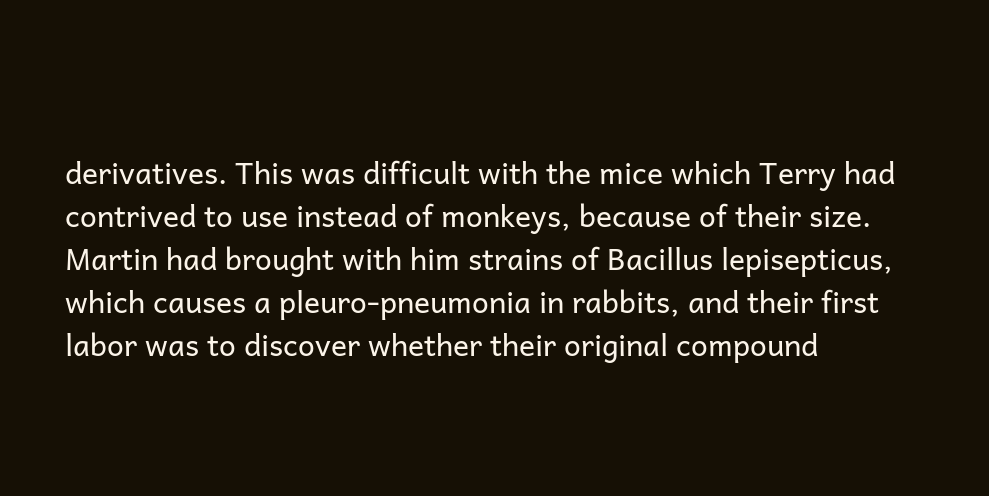derivatives. This was difficult with the mice which Terry had contrived to use instead of monkeys, because of their size. Martin had brought with him strains of Bacillus lepisepticus, which causes a pleuro-pneumonia in rabbits, and their first labor was to discover whether their original compound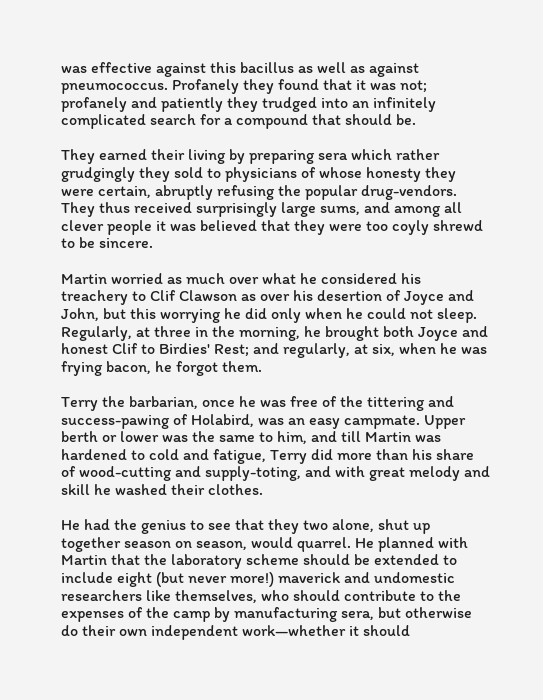was effective against this bacillus as well as against pneumococcus. Profanely they found that it was not; profanely and patiently they trudged into an infinitely complicated search for a compound that should be.

They earned their living by preparing sera which rather grudgingly they sold to physicians of whose honesty they were certain, abruptly refusing the popular drug-vendors. They thus received surprisingly large sums, and among all clever people it was believed that they were too coyly shrewd to be sincere.

Martin worried as much over what he considered his treachery to Clif Clawson as over his desertion of Joyce and John, but this worrying he did only when he could not sleep. Regularly, at three in the morning, he brought both Joyce and honest Clif to Birdies' Rest; and regularly, at six, when he was frying bacon, he forgot them.

Terry the barbarian, once he was free of the tittering and success-pawing of Holabird, was an easy campmate. Upper berth or lower was the same to him, and till Martin was hardened to cold and fatigue, Terry did more than his share of wood-cutting and supply-toting, and with great melody and skill he washed their clothes.

He had the genius to see that they two alone, shut up together season on season, would quarrel. He planned with Martin that the laboratory scheme should be extended to include eight (but never more!) maverick and undomestic researchers like themselves, who should contribute to the expenses of the camp by manufacturing sera, but otherwise do their own independent work—whether it should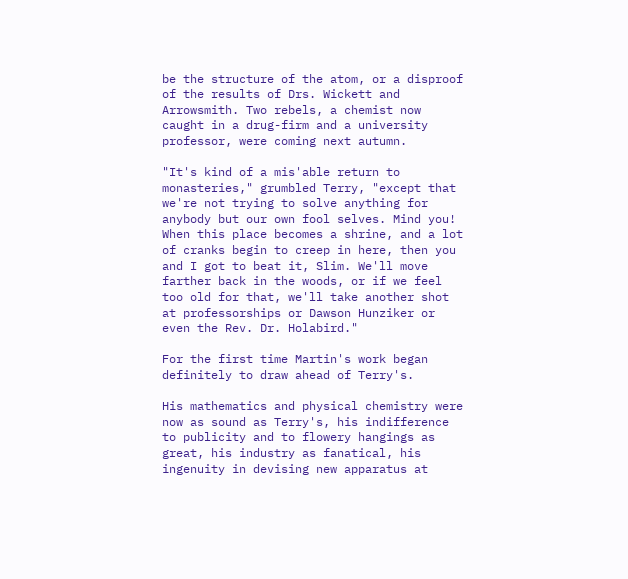be the structure of the atom, or a disproof of the results of Drs. Wickett and Arrowsmith. Two rebels, a chemist now caught in a drug-firm and a university professor, were coming next autumn.

"It's kind of a mis'able return to monasteries," grumbled Terry, "except that we're not trying to solve anything for anybody but our own fool selves. Mind you! When this place becomes a shrine, and a lot of cranks begin to creep in here, then you and I got to beat it, Slim. We'll move farther back in the woods, or if we feel too old for that, we'll take another shot at professorships or Dawson Hunziker or even the Rev. Dr. Holabird."

For the first time Martin's work began definitely to draw ahead of Terry's.

His mathematics and physical chemistry were now as sound as Terry's, his indifference to publicity and to flowery hangings as great, his industry as fanatical, his ingenuity in devising new apparatus at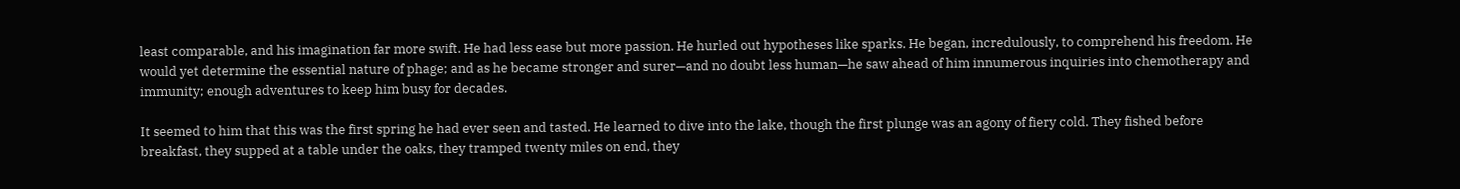least comparable, and his imagination far more swift. He had less ease but more passion. He hurled out hypotheses like sparks. He began, incredulously, to comprehend his freedom. He would yet determine the essential nature of phage; and as he became stronger and surer—and no doubt less human—he saw ahead of him innumerous inquiries into chemotherapy and immunity; enough adventures to keep him busy for decades.

It seemed to him that this was the first spring he had ever seen and tasted. He learned to dive into the lake, though the first plunge was an agony of fiery cold. They fished before breakfast, they supped at a table under the oaks, they tramped twenty miles on end, they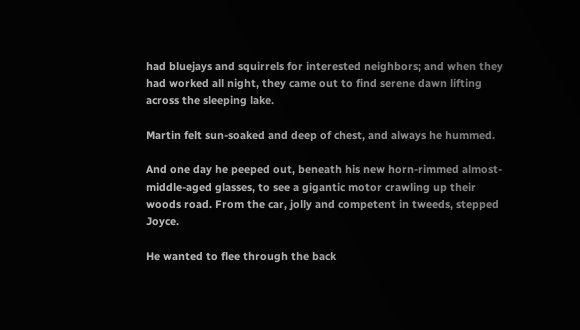had bluejays and squirrels for interested neighbors; and when they had worked all night, they came out to find serene dawn lifting across the sleeping lake.

Martin felt sun-soaked and deep of chest, and always he hummed.

And one day he peeped out, beneath his new horn-rimmed almost-middle-aged glasses, to see a gigantic motor crawling up their woods road. From the car, jolly and competent in tweeds, stepped Joyce.

He wanted to flee through the back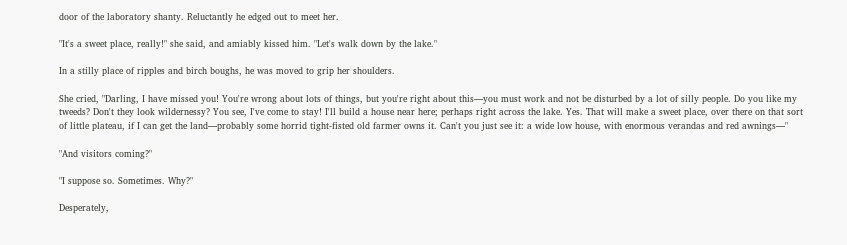door of the laboratory shanty. Reluctantly he edged out to meet her.

"It's a sweet place, really!" she said, and amiably kissed him. "Let's walk down by the lake."

In a stilly place of ripples and birch boughs, he was moved to grip her shoulders.

She cried, "Darling, I have missed you! You're wrong about lots of things, but you're right about this—you must work and not be disturbed by a lot of silly people. Do you like my tweeds? Don't they look wildernessy? You see, I've come to stay! I'll build a house near here; perhaps right across the lake. Yes. That will make a sweet place, over there on that sort of little plateau, if I can get the land—probably some horrid tight-fisted old farmer owns it. Can't you just see it: a wide low house, with enormous verandas and red awnings—"

"And visitors coming?"

"I suppose so. Sometimes. Why?"

Desperately,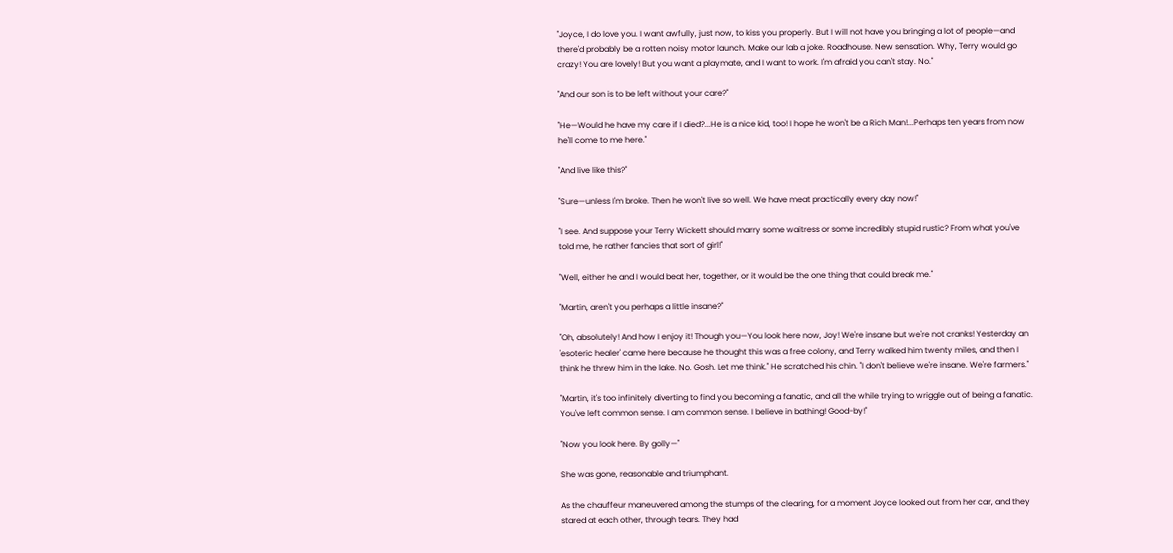"Joyce, I do love you. I want awfully, just now, to kiss you properly. But I will not have you bringing a lot of people—and there'd probably be a rotten noisy motor launch. Make our lab a joke. Roadhouse. New sensation. Why, Terry would go crazy! You are lovely! But you want a playmate, and I want to work. I'm afraid you can't stay. No."

"And our son is to be left without your care?"

"He—Would he have my care if I died?...He is a nice kid, too! I hope he won't be a Rich Man!...Perhaps ten years from now he'll come to me here."

"And live like this?"

"Sure—unless I'm broke. Then he won't live so well. We have meat practically every day now!"

"I see. And suppose your Terry Wickett should marry some waitress or some incredibly stupid rustic? From what you've told me, he rather fancies that sort of girl!"

"Well, either he and I would beat her, together, or it would be the one thing that could break me."

"Martin, aren't you perhaps a little insane?"

"Oh, absolutely! And how I enjoy it! Though you—You look here now, Joy! We're insane but we're not cranks! Yesterday an 'esoteric healer' came here because he thought this was a free colony, and Terry walked him twenty miles, and then I think he threw him in the lake. No. Gosh. Let me think." He scratched his chin. "I don't believe we're insane. We're farmers."

"Martin, it's too infinitely diverting to find you becoming a fanatic, and all the while trying to wriggle out of being a fanatic. You've left common sense. I am common sense. I believe in bathing! Good-by!"

"Now you look here. By golly—"

She was gone, reasonable and triumphant.

As the chauffeur maneuvered among the stumps of the clearing, for a moment Joyce looked out from her car, and they stared at each other, through tears. They had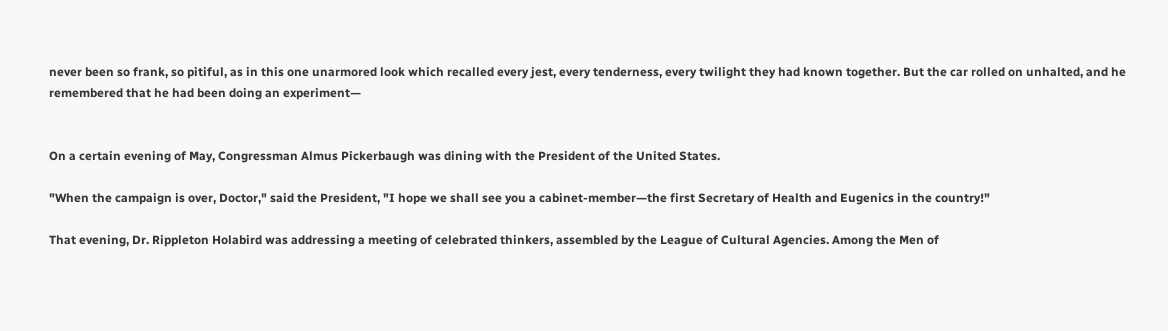never been so frank, so pitiful, as in this one unarmored look which recalled every jest, every tenderness, every twilight they had known together. But the car rolled on unhalted, and he remembered that he had been doing an experiment—


On a certain evening of May, Congressman Almus Pickerbaugh was dining with the President of the United States.

"When the campaign is over, Doctor," said the President, "I hope we shall see you a cabinet-member—the first Secretary of Health and Eugenics in the country!"

That evening, Dr. Rippleton Holabird was addressing a meeting of celebrated thinkers, assembled by the League of Cultural Agencies. Among the Men of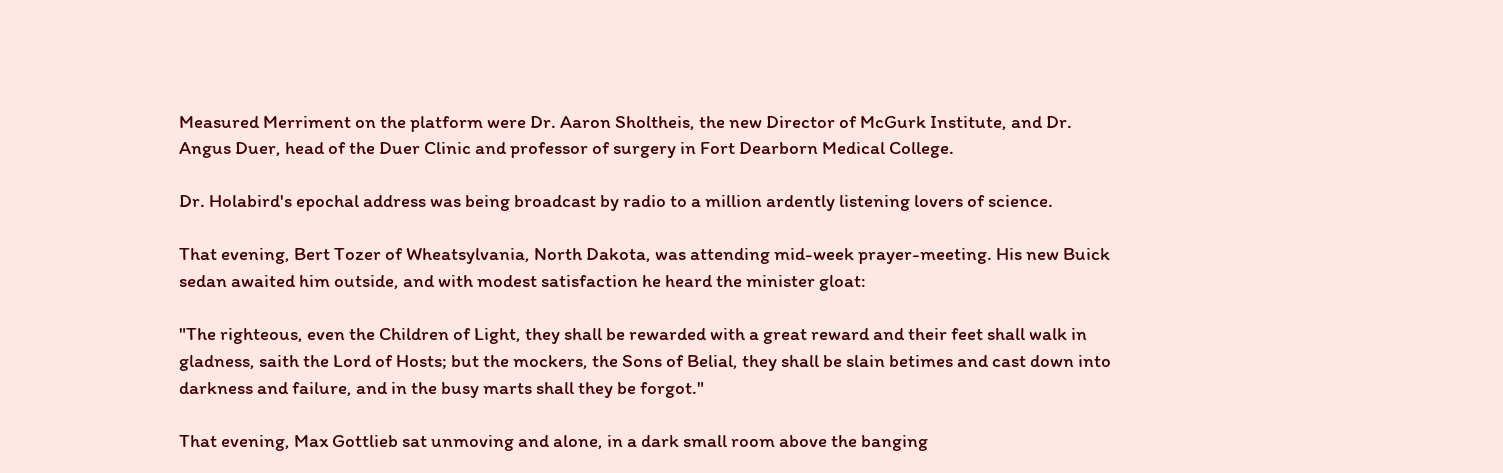Measured Merriment on the platform were Dr. Aaron Sholtheis, the new Director of McGurk Institute, and Dr. Angus Duer, head of the Duer Clinic and professor of surgery in Fort Dearborn Medical College.

Dr. Holabird's epochal address was being broadcast by radio to a million ardently listening lovers of science.

That evening, Bert Tozer of Wheatsylvania, North Dakota, was attending mid-week prayer-meeting. His new Buick sedan awaited him outside, and with modest satisfaction he heard the minister gloat:

"The righteous, even the Children of Light, they shall be rewarded with a great reward and their feet shall walk in gladness, saith the Lord of Hosts; but the mockers, the Sons of Belial, they shall be slain betimes and cast down into darkness and failure, and in the busy marts shall they be forgot."

That evening, Max Gottlieb sat unmoving and alone, in a dark small room above the banging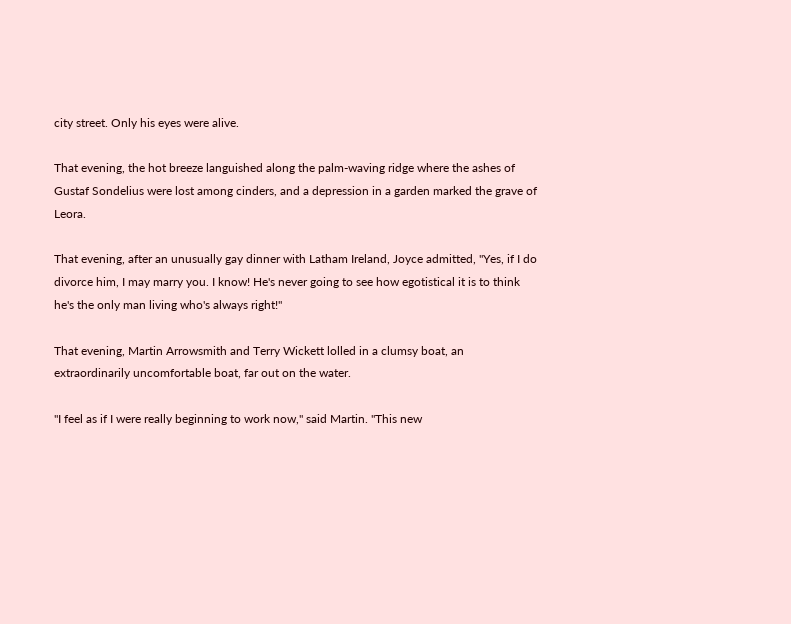city street. Only his eyes were alive.

That evening, the hot breeze languished along the palm-waving ridge where the ashes of Gustaf Sondelius were lost among cinders, and a depression in a garden marked the grave of Leora.

That evening, after an unusually gay dinner with Latham Ireland, Joyce admitted, "Yes, if I do divorce him, I may marry you. I know! He's never going to see how egotistical it is to think he's the only man living who's always right!"

That evening, Martin Arrowsmith and Terry Wickett lolled in a clumsy boat, an extraordinarily uncomfortable boat, far out on the water.

"I feel as if I were really beginning to work now," said Martin. "This new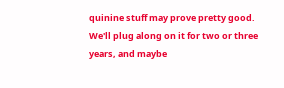quinine stuff may prove pretty good. We'll plug along on it for two or three years, and maybe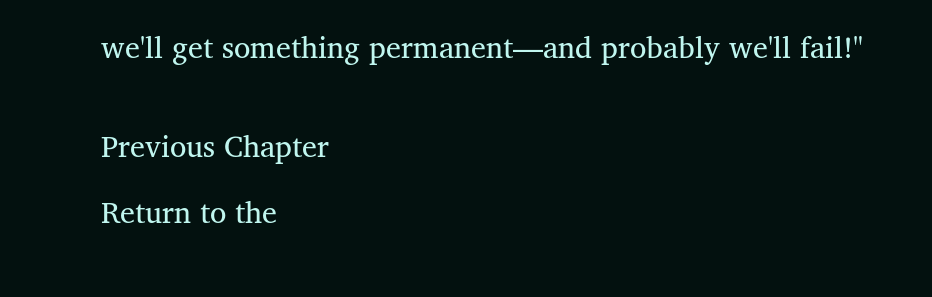we'll get something permanent—and probably we'll fail!"


Previous Chapter

Return to the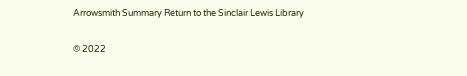Arrowsmith Summary Return to the Sinclair Lewis Library

© 2022